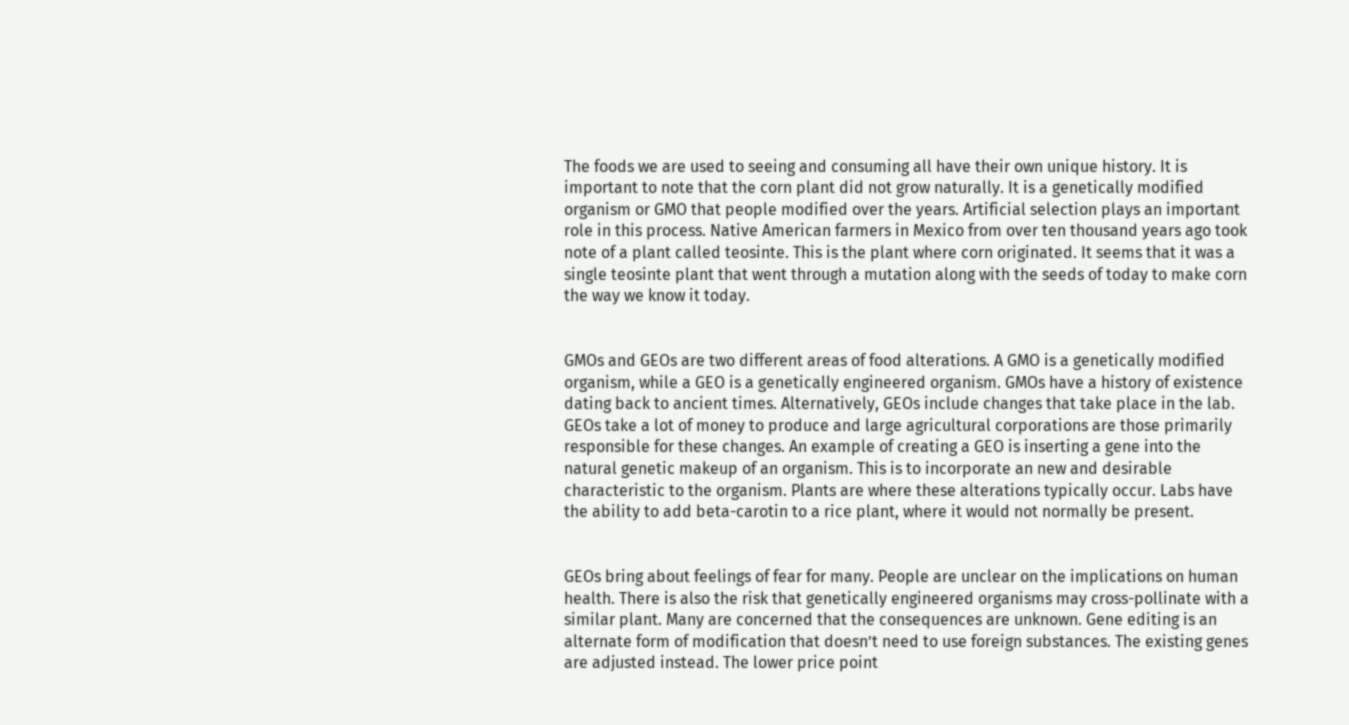The foods we are used to seeing and consuming all have their own unique history. It is important to note that the corn plant did not grow naturally. It is a genetically modified organism or GMO that people modified over the years. Artificial selection plays an important role in this process. Native American farmers in Mexico from over ten thousand years ago took note of a plant called teosinte. This is the plant where corn originated. It seems that it was a single teosinte plant that went through a mutation along with the seeds of today to make corn the way we know it today.


GMOs and GEOs are two different areas of food alterations. A GMO is a genetically modified organism, while a GEO is a genetically engineered organism. GMOs have a history of existence dating back to ancient times. Alternatively, GEOs include changes that take place in the lab. GEOs take a lot of money to produce and large agricultural corporations are those primarily responsible for these changes. An example of creating a GEO is inserting a gene into the natural genetic makeup of an organism. This is to incorporate an new and desirable characteristic to the organism. Plants are where these alterations typically occur. Labs have the ability to add beta-carotin to a rice plant, where it would not normally be present.


GEOs bring about feelings of fear for many. People are unclear on the implications on human health. There is also the risk that genetically engineered organisms may cross-pollinate with a similar plant. Many are concerned that the consequences are unknown. Gene editing is an alternate form of modification that doesn’t need to use foreign substances. The existing genes are adjusted instead. The lower price point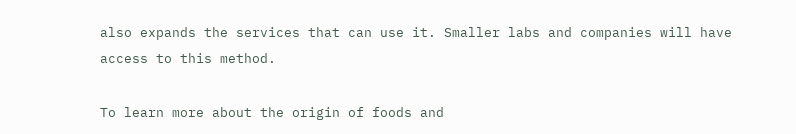also expands the services that can use it. Smaller labs and companies will have access to this method.

To learn more about the origin of foods and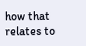how that relates to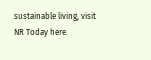sustainable living, visit NR Today here.